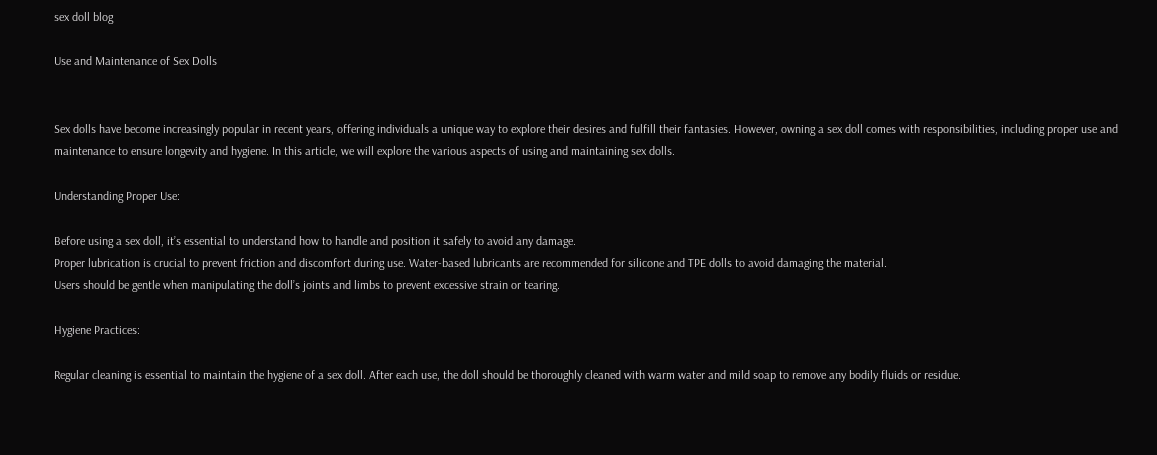sex doll blog

Use and Maintenance of Sex Dolls


Sex dolls have become increasingly popular in recent years, offering individuals a unique way to explore their desires and fulfill their fantasies. However, owning a sex doll comes with responsibilities, including proper use and maintenance to ensure longevity and hygiene. In this article, we will explore the various aspects of using and maintaining sex dolls.

Understanding Proper Use:

Before using a sex doll, it’s essential to understand how to handle and position it safely to avoid any damage.
Proper lubrication is crucial to prevent friction and discomfort during use. Water-based lubricants are recommended for silicone and TPE dolls to avoid damaging the material.
Users should be gentle when manipulating the doll’s joints and limbs to prevent excessive strain or tearing.

Hygiene Practices:

Regular cleaning is essential to maintain the hygiene of a sex doll. After each use, the doll should be thoroughly cleaned with warm water and mild soap to remove any bodily fluids or residue.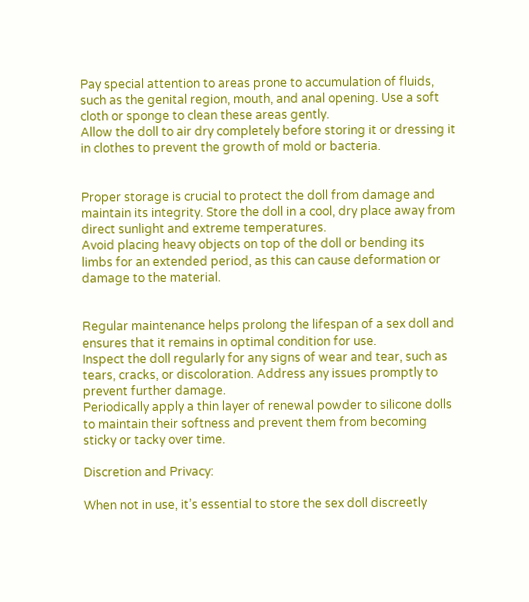Pay special attention to areas prone to accumulation of fluids, such as the genital region, mouth, and anal opening. Use a soft cloth or sponge to clean these areas gently.
Allow the doll to air dry completely before storing it or dressing it in clothes to prevent the growth of mold or bacteria.


Proper storage is crucial to protect the doll from damage and maintain its integrity. Store the doll in a cool, dry place away from direct sunlight and extreme temperatures.
Avoid placing heavy objects on top of the doll or bending its limbs for an extended period, as this can cause deformation or damage to the material.


Regular maintenance helps prolong the lifespan of a sex doll and ensures that it remains in optimal condition for use.
Inspect the doll regularly for any signs of wear and tear, such as tears, cracks, or discoloration. Address any issues promptly to prevent further damage.
Periodically apply a thin layer of renewal powder to silicone dolls to maintain their softness and prevent them from becoming sticky or tacky over time.

Discretion and Privacy:

When not in use, it’s essential to store the sex doll discreetly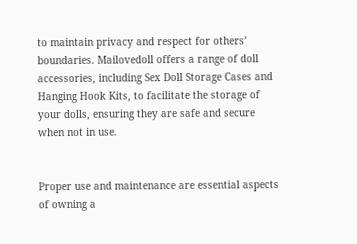to maintain privacy and respect for others’ boundaries. Mailovedoll offers a range of doll accessories, including Sex Doll Storage Cases and Hanging Hook Kits, to facilitate the storage of your dolls, ensuring they are safe and secure when not in use.


Proper use and maintenance are essential aspects of owning a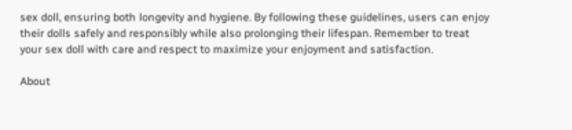sex doll, ensuring both longevity and hygiene. By following these guidelines, users can enjoy their dolls safely and responsibly while also prolonging their lifespan. Remember to treat your sex doll with care and respect to maximize your enjoyment and satisfaction.

About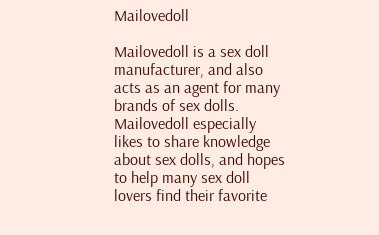Mailovedoll

Mailovedoll is a sex doll manufacturer, and also acts as an agent for many brands of sex dolls. Mailovedoll especially likes to share knowledge about sex dolls, and hopes to help many sex doll lovers find their favorite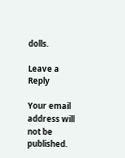dolls.

Leave a Reply

Your email address will not be published.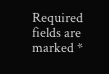Required fields are marked *